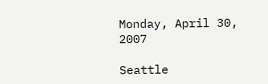Monday, April 30, 2007

Seattle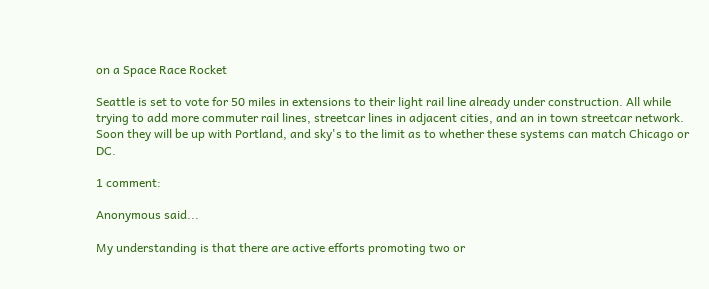on a Space Race Rocket

Seattle is set to vote for 50 miles in extensions to their light rail line already under construction. All while trying to add more commuter rail lines, streetcar lines in adjacent cities, and an in town streetcar network. Soon they will be up with Portland, and sky's to the limit as to whether these systems can match Chicago or DC.

1 comment:

Anonymous said...

My understanding is that there are active efforts promoting two or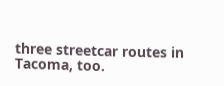three streetcar routes in Tacoma, too.